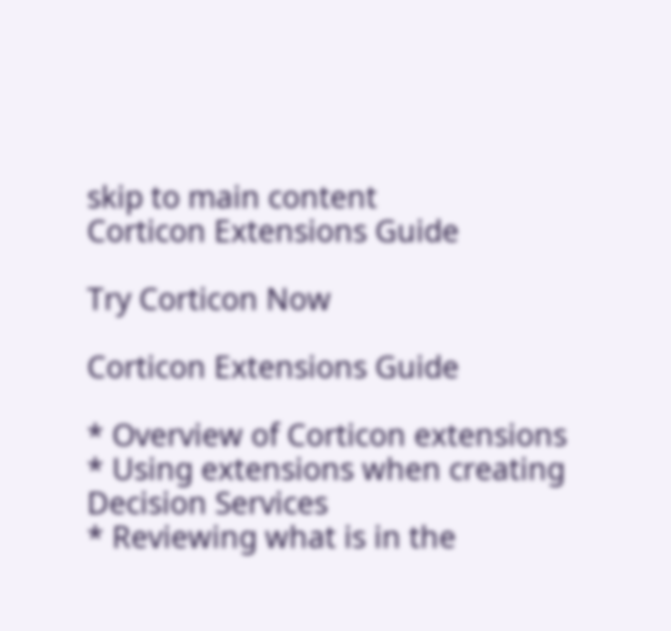skip to main content
Corticon Extensions Guide

Try Corticon Now

Corticon Extensions Guide

* Overview of Corticon extensions
* Using extensions when creating Decision Services
* Reviewing what is in the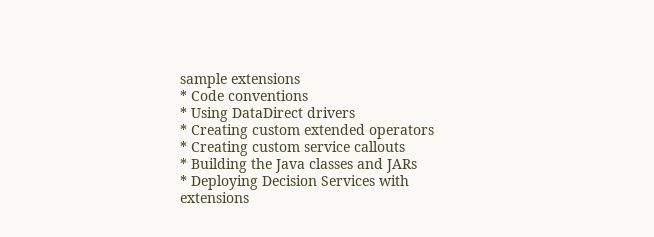sample extensions
* Code conventions
* Using DataDirect drivers
* Creating custom extended operators
* Creating custom service callouts
* Building the Java classes and JARs
* Deploying Decision Services with extensions